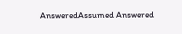AnsweredAssumed Answered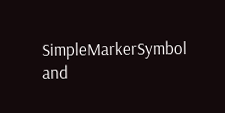SimpleMarkerSymbol and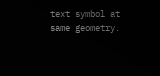text symbol at same geometry.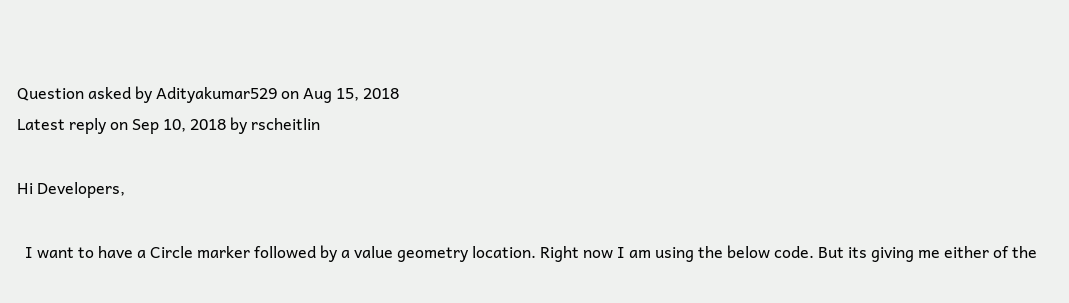Question asked by Adityakumar529 on Aug 15, 2018
Latest reply on Sep 10, 2018 by rscheitlin

Hi Developers,

  I want to have a Circle marker followed by a value geometry location. Right now I am using the below code. But its giving me either of the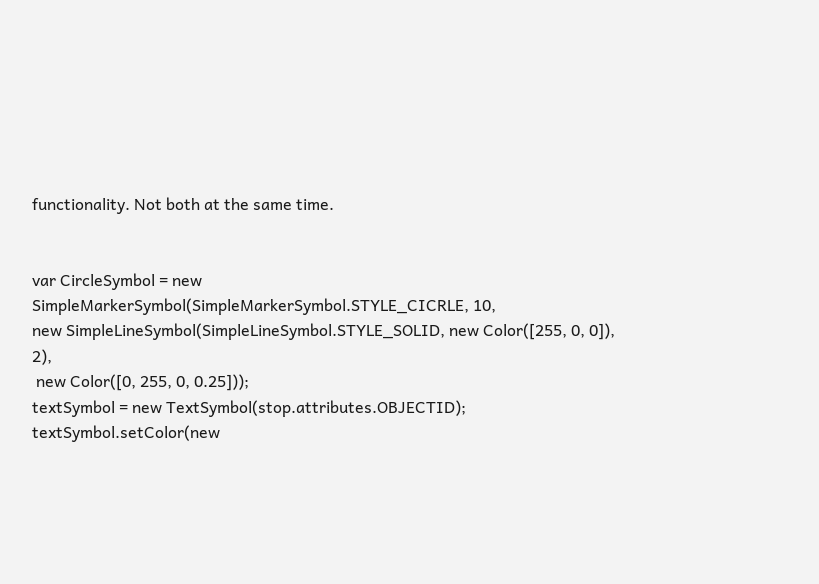functionality. Not both at the same time.


var CircleSymbol = new SimpleMarkerSymbol(SimpleMarkerSymbol.STYLE_CICRLE, 10,
new SimpleLineSymbol(SimpleLineSymbol.STYLE_SOLID, new Color([255, 0, 0]), 2),
 new Color([0, 255, 0, 0.25]));
textSymbol = new TextSymbol(stop.attributes.OBJECTID);
textSymbol.setColor(new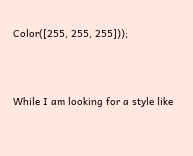Color([255, 255, 255]));



While I am looking for a style like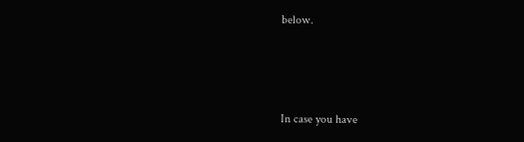below.



In case you have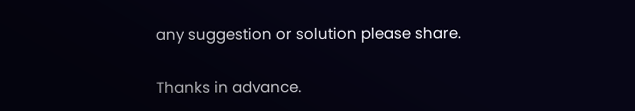any suggestion or solution please share.

Thanks in advance.